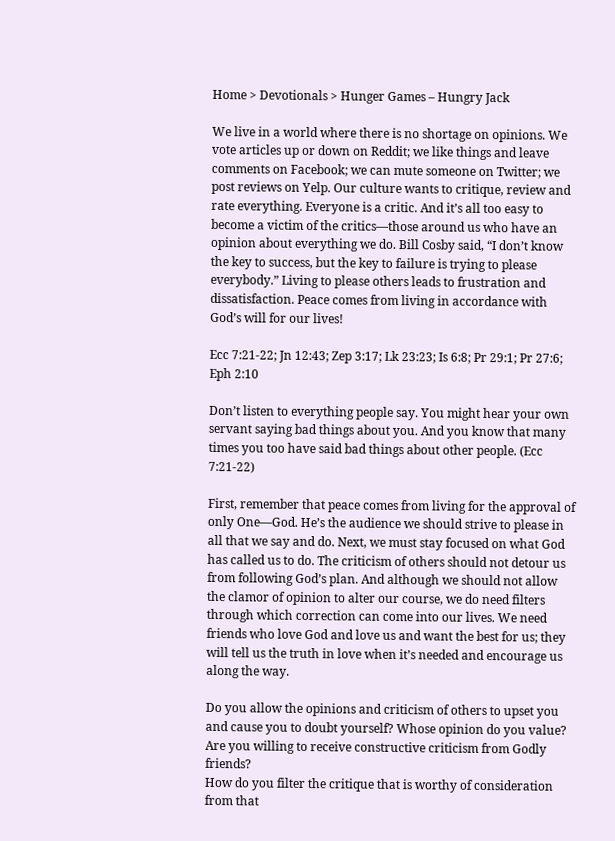Home > Devotionals > Hunger Games – Hungry Jack

We live in a world where there is no shortage on opinions. We vote articles up or down on Reddit; we like things and leave comments on Facebook; we can mute someone on Twitter; we post reviews on Yelp. Our culture wants to critique, review and rate everything. Everyone is a critic. And it’s all too easy to become a victim of the critics—those around us who have an opinion about everything we do. Bill Cosby said, “I don’t know the key to success, but the key to failure is trying to please everybody.” Living to please others leads to frustration and dissatisfaction. Peace comes from living in accordance with God’s will for our lives!

Ecc 7:21-22; Jn 12:43; Zep 3:17; Lk 23:23; Is 6:8; Pr 29:1; Pr 27:6; Eph 2:10

Don’t listen to everything people say. You might hear your own servant saying bad things about you. And you know that many times you too have said bad things about other people. (Ecc 7:21-22)

First, remember that peace comes from living for the approval of only One—God. He’s the audience we should strive to please in all that we say and do. Next, we must stay focused on what God has called us to do. The criticism of others should not detour us from following God’s plan. And although we should not allow the clamor of opinion to alter our course, we do need filters through which correction can come into our lives. We need friends who love God and love us and want the best for us; they will tell us the truth in love when it’s needed and encourage us along the way.

Do you allow the opinions and criticism of others to upset you and cause you to doubt yourself? Whose opinion do you value? Are you willing to receive constructive criticism from Godly friends?
How do you filter the critique that is worthy of consideration from that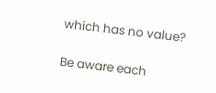which has no value?

Be aware each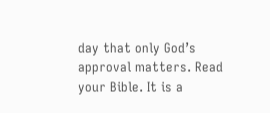day that only God’s approval matters. Read your Bible. It is a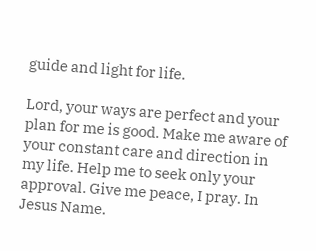guide and light for life.

Lord, your ways are perfect and your plan for me is good. Make me aware of your constant care and direction in my life. Help me to seek only your approval. Give me peace, I pray. In Jesus Name.